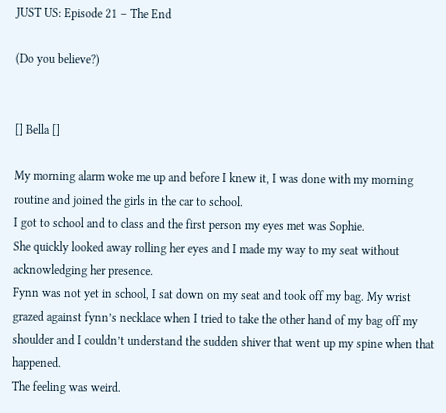JUST US: Episode 21 – The End

(Do you believe?)


[] Bella []

My morning alarm woke me up and before I knew it, I was done with my morning routine and joined the girls in the car to school.
I got to school and to class and the first person my eyes met was Sophie.
She quickly looked away rolling her eyes and I made my way to my seat without acknowledging her presence.
Fynn was not yet in school, I sat down on my seat and took off my bag. My wrist grazed against fynn’s necklace when I tried to take the other hand of my bag off my shoulder and I couldn’t understand the sudden shiver that went up my spine when that happened.
The feeling was weird.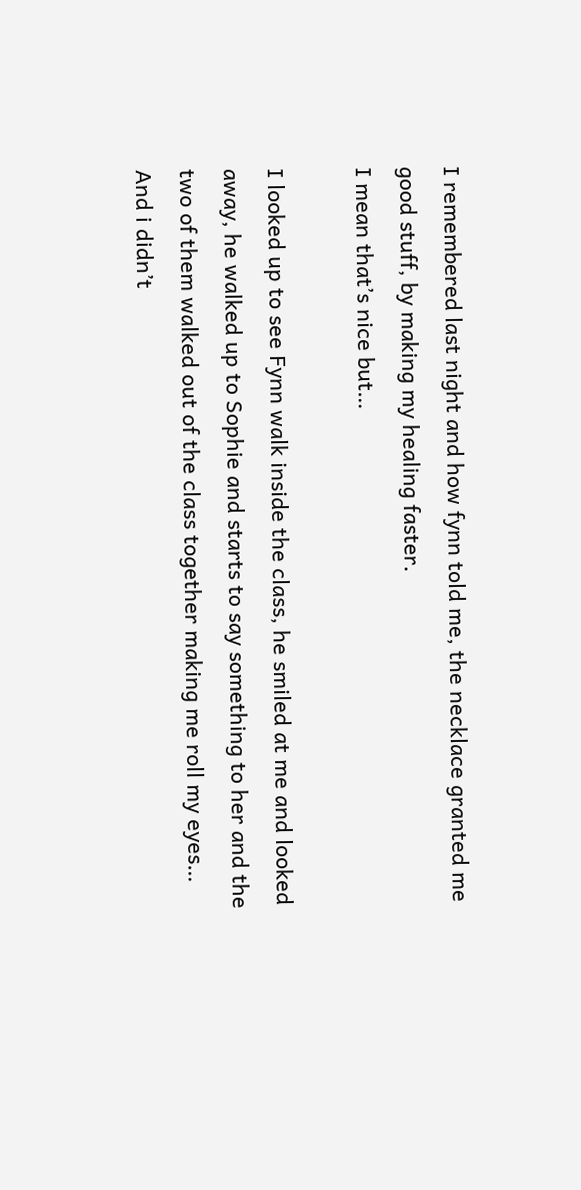I remembered last night and how fynn told me, the necklace granted me good stuff, by making my healing faster.
I mean that’s nice but…

I looked up to see Fynn walk inside the class, he smiled at me and looked away, he walked up to Sophie and starts to say something to her and the two of them walked out of the class together making me roll my eyes…
And i didn’t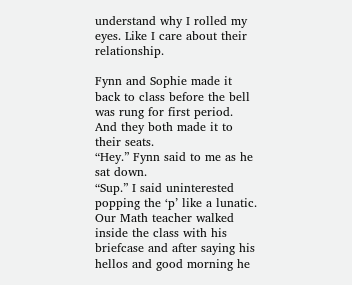understand why I rolled my eyes. Like I care about their relationship.

Fynn and Sophie made it back to class before the bell was rung for first period. And they both made it to their seats.
“Hey.” Fynn said to me as he sat down.
“Sup.” I said uninterested popping the ‘p’ like a lunatic.
Our Math teacher walked inside the class with his briefcase and after saying his hellos and good morning he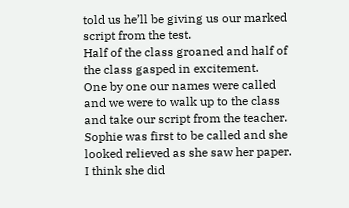told us he’ll be giving us our marked script from the test.
Half of the class groaned and half of the class gasped in excitement.
One by one our names were called and we were to walk up to the class and take our script from the teacher.
Sophie was first to be called and she looked relieved as she saw her paper.
I think she did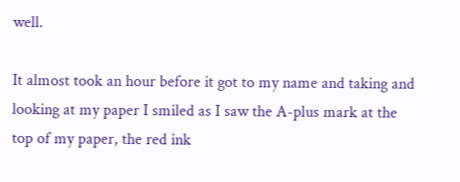well.

It almost took an hour before it got to my name and taking and looking at my paper I smiled as I saw the A-plus mark at the top of my paper, the red ink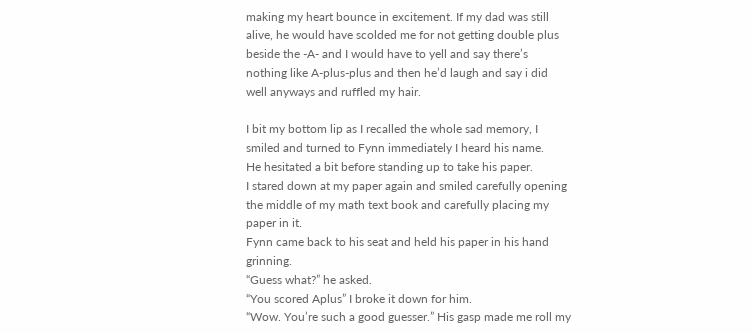making my heart bounce in excitement. If my dad was still alive, he would have scolded me for not getting double plus beside the -A- and I would have to yell and say there’s nothing like A-plus-plus and then he’d laugh and say i did well anyways and ruffled my hair.

I bit my bottom lip as I recalled the whole sad memory, I smiled and turned to Fynn immediately I heard his name.
He hesitated a bit before standing up to take his paper.
I stared down at my paper again and smiled carefully opening the middle of my math text book and carefully placing my paper in it.
Fynn came back to his seat and held his paper in his hand grinning.
“Guess what?” he asked.
“You scored Aplus” I broke it down for him.
“Wow. You’re such a good guesser.” His gasp made me roll my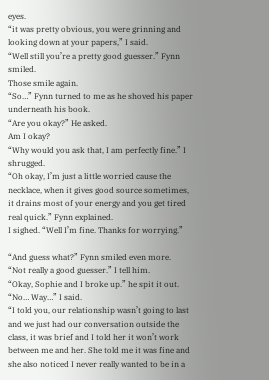eyes.
“it was pretty obvious, you were grinning and looking down at your papers,” I said.
“Well still you’re a pretty good guesser.” Fynn smiled.
Those smile again.
“So…” Fynn turned to me as he shoved his paper underneath his book.
“Are you okay?” He asked.
Am I okay?
“Why would you ask that, I am perfectly fine.” I shrugged.
“Oh okay, I’m just a little worried cause the necklace, when it gives good source sometimes, it drains most of your energy and you get tired real quick.” Fynn explained.
I sighed. “Well I’m fine. Thanks for worrying.”

“And guess what?” Fynn smiled even more.
“Not really a good guesser.” I tell him.
“Okay, Sophie and I broke up.” he spit it out.
“No… Way…” I said.
“I told you, our relationship wasn’t going to last and we just had our conversation outside the class, it was brief and I told her it won’t work between me and her. She told me it was fine and she also noticed I never really wanted to be in a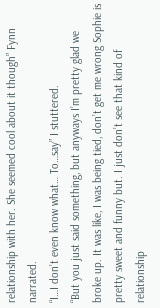relationship with her. She seemed cool about it though” Fynn narrated.
“I…I don’t even know what… To…say” I stuttered.
“But you just said something, but anyways I’m pretty glad we broke up. It was like, I was being tied, don’t get me wrong Sophie is pretty sweet and funny but. I just don’t see that kind of relationship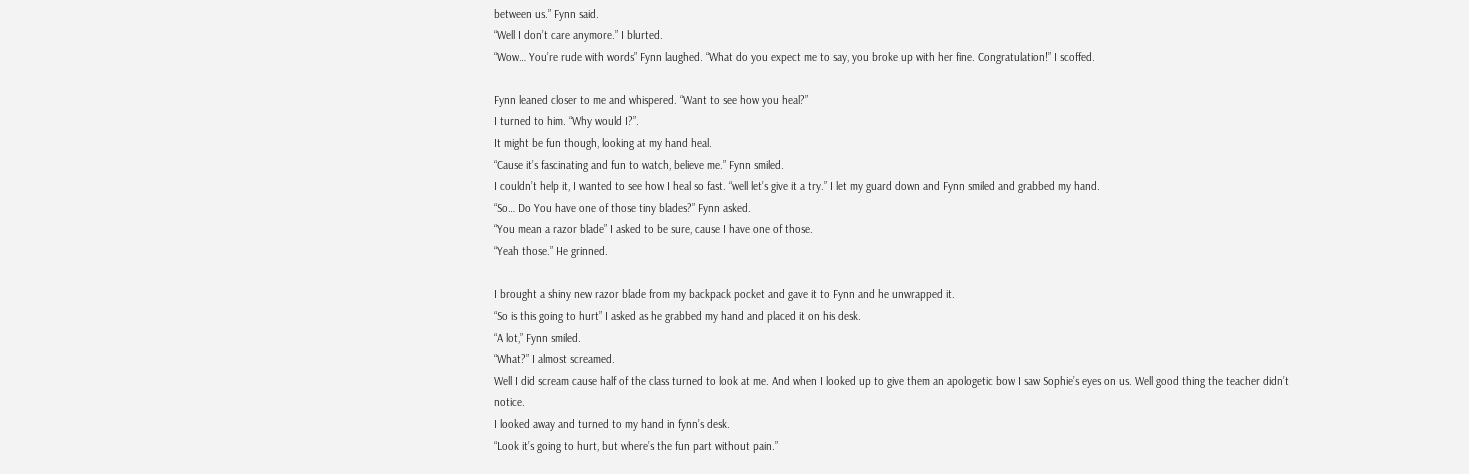between us.” Fynn said.
“Well I don’t care anymore.” I blurted.
“Wow… You’re rude with words” Fynn laughed. “What do you expect me to say, you broke up with her fine. Congratulation!” I scoffed.

Fynn leaned closer to me and whispered. “Want to see how you heal?”
I turned to him. “Why would I?”.
It might be fun though, looking at my hand heal.
“Cause it’s fascinating and fun to watch, believe me.” Fynn smiled.
I couldn’t help it, I wanted to see how I heal so fast. “well let’s give it a try.” I let my guard down and Fynn smiled and grabbed my hand.
“So… Do You have one of those tiny blades?” Fynn asked.
“You mean a razor blade” I asked to be sure, cause I have one of those.
“Yeah those.” He grinned.

I brought a shiny new razor blade from my backpack pocket and gave it to Fynn and he unwrapped it.
“So is this going to hurt” I asked as he grabbed my hand and placed it on his desk.
“A lot,” Fynn smiled.
“What?” I almost screamed.
Well I did scream cause half of the class turned to look at me. And when I looked up to give them an apologetic bow I saw Sophie’s eyes on us. Well good thing the teacher didn’t notice.
I looked away and turned to my hand in fynn’s desk.
“Look it’s going to hurt, but where’s the fun part without pain.”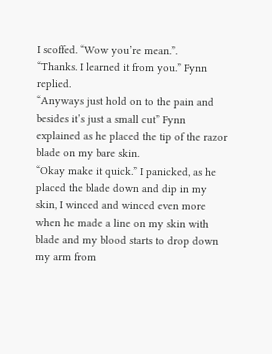I scoffed. “Wow you’re mean.”.
“Thanks. I learned it from you.” Fynn replied.
“Anyways just hold on to the pain and besides it’s just a small cut” Fynn explained as he placed the tip of the razor blade on my bare skin.
“Okay make it quick.” I panicked, as he placed the blade down and dip in my skin, I winced and winced even more when he made a line on my skin with blade and my blood starts to drop down my arm from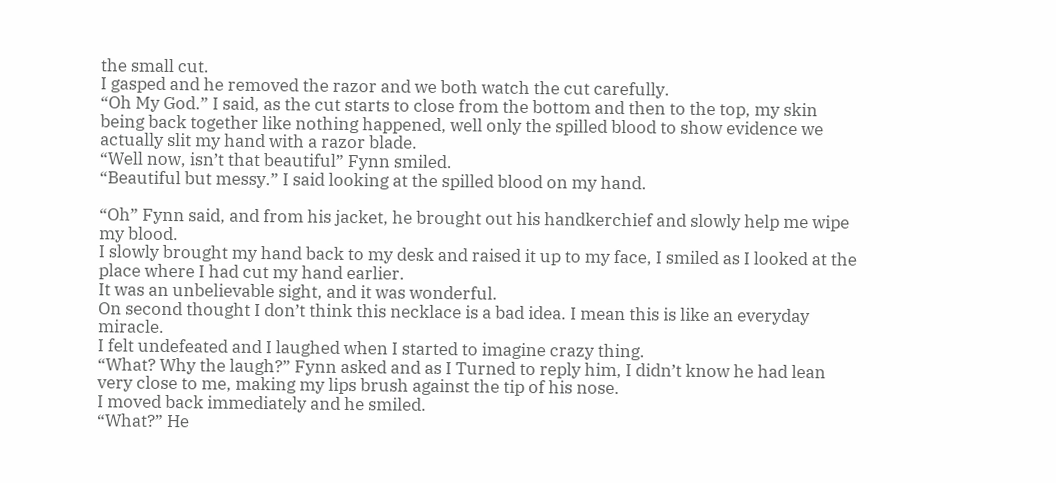the small cut.
I gasped and he removed the razor and we both watch the cut carefully.
“Oh My God.” I said, as the cut starts to close from the bottom and then to the top, my skin being back together like nothing happened, well only the spilled blood to show evidence we actually slit my hand with a razor blade.
“Well now, isn’t that beautiful” Fynn smiled.
“Beautiful but messy.” I said looking at the spilled blood on my hand.

“Oh” Fynn said, and from his jacket, he brought out his handkerchief and slowly help me wipe my blood.
I slowly brought my hand back to my desk and raised it up to my face, I smiled as I looked at the place where I had cut my hand earlier.
It was an unbelievable sight, and it was wonderful.
On second thought I don’t think this necklace is a bad idea. I mean this is like an everyday miracle.
I felt undefeated and I laughed when I started to imagine crazy thing.
“What? Why the laugh?” Fynn asked and as I Turned to reply him, I didn’t know he had lean very close to me, making my lips brush against the tip of his nose.
I moved back immediately and he smiled.
“What?” He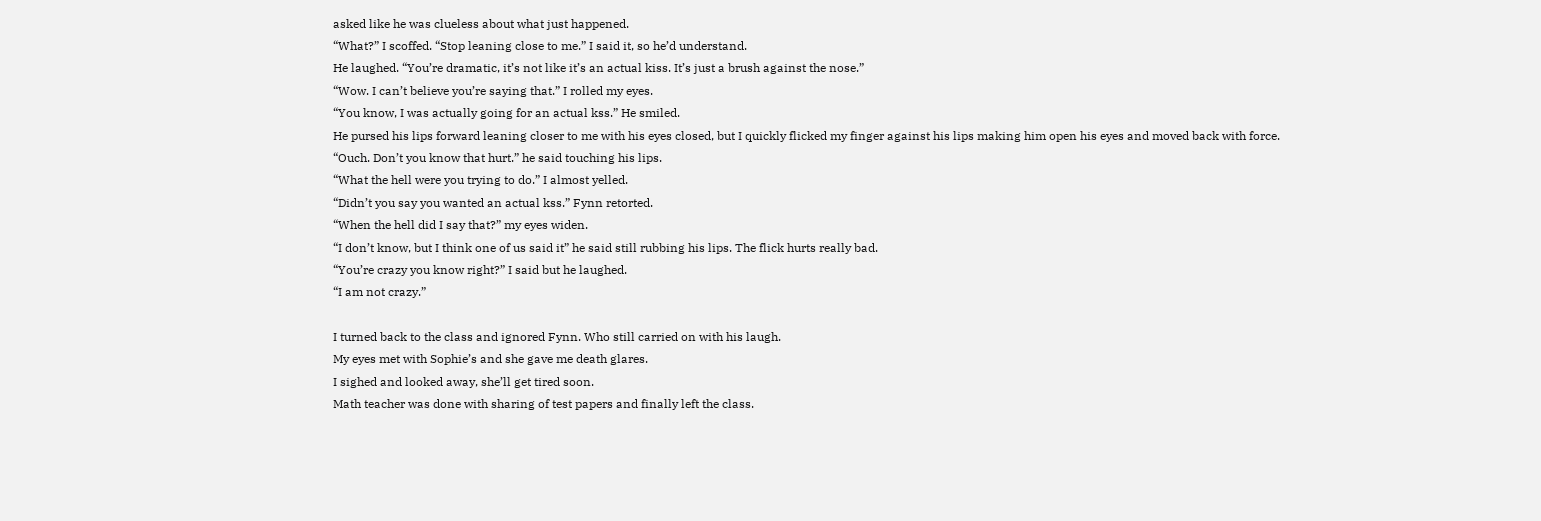asked like he was clueless about what just happened.
“What?” I scoffed. “Stop leaning close to me.” I said it, so he’d understand.
He laughed. “You’re dramatic, it’s not like it’s an actual kiss. It’s just a brush against the nose.”
“Wow. I can’t believe you’re saying that.” I rolled my eyes.
“You know, I was actually going for an actual kss.” He smiled.
He pursed his lips forward leaning closer to me with his eyes closed, but I quickly flicked my finger against his lips making him open his eyes and moved back with force.
“Ouch. Don’t you know that hurt.” he said touching his lips.
“What the hell were you trying to do.” I almost yelled.
“Didn’t you say you wanted an actual kss.” Fynn retorted.
“When the hell did I say that?” my eyes widen.
“I don’t know, but I think one of us said it” he said still rubbing his lips. The flick hurts really bad.
“You’re crazy you know right?” I said but he laughed.
“I am not crazy.”

I turned back to the class and ignored Fynn. Who still carried on with his laugh.
My eyes met with Sophie’s and she gave me death glares.
I sighed and looked away, she’ll get tired soon.
Math teacher was done with sharing of test papers and finally left the class.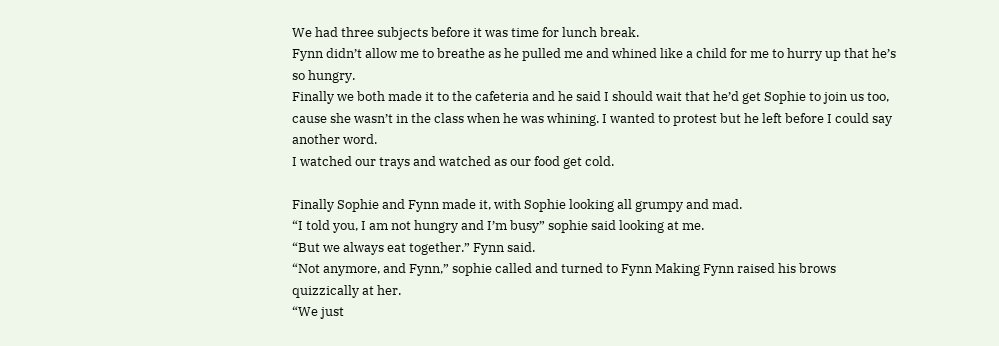We had three subjects before it was time for lunch break.
Fynn didn’t allow me to breathe as he pulled me and whined like a child for me to hurry up that he’s so hungry.
Finally we both made it to the cafeteria and he said I should wait that he’d get Sophie to join us too, cause she wasn’t in the class when he was whining. I wanted to protest but he left before I could say another word.
I watched our trays and watched as our food get cold.

Finally Sophie and Fynn made it, with Sophie looking all grumpy and mad.
“I told you, I am not hungry and I’m busy” sophie said looking at me.
“But we always eat together.” Fynn said.
“Not anymore, and Fynn,” sophie called and turned to Fynn Making Fynn raised his brows quizzically at her.
“We just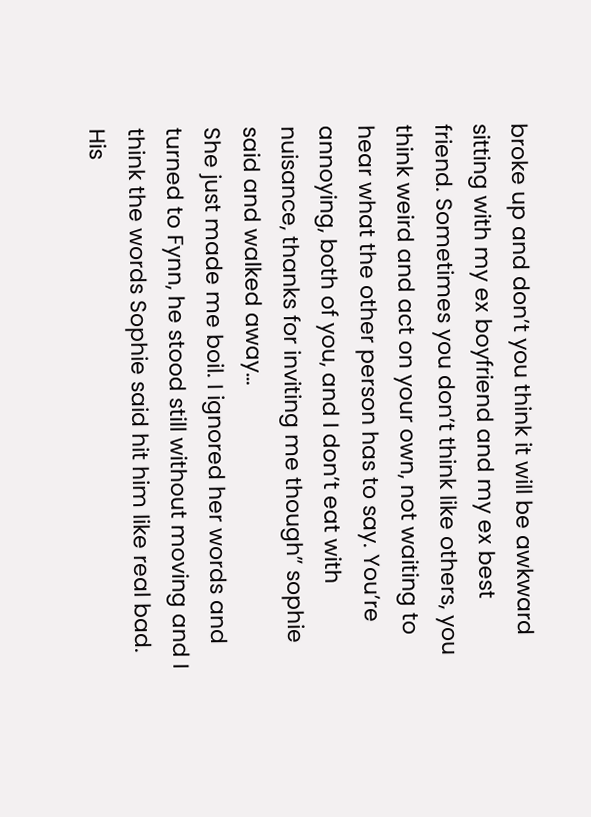broke up and don’t you think it will be awkward sitting with my ex boyfriend and my ex best friend. Sometimes you don’t think like others, you think weird and act on your own, not waiting to hear what the other person has to say. You’re annoying, both of you, and I don’t eat with nuisance, thanks for inviting me though” sophie said and walked away…
She just made me boil. I ignored her words and turned to Fynn, he stood still without moving and I think the words Sophie said hit him like real bad. His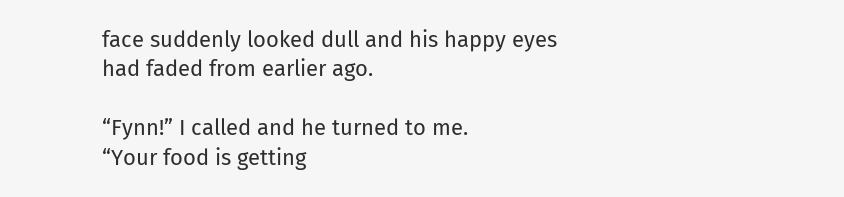face suddenly looked dull and his happy eyes had faded from earlier ago.

“Fynn!” I called and he turned to me.
“Your food is getting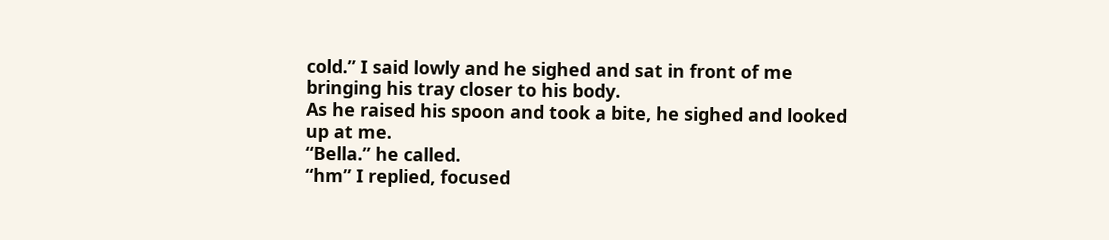cold.” I said lowly and he sighed and sat in front of me bringing his tray closer to his body.
As he raised his spoon and took a bite, he sighed and looked up at me.
“Bella.” he called.
“hm” I replied, focused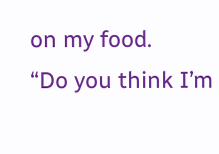on my food.
“Do you think I’m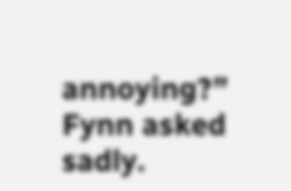annoying?” Fynn asked sadly.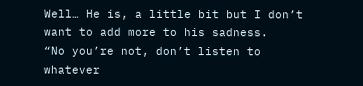Well… He is, a little bit but I don’t want to add more to his sadness.
“No you’re not, don’t listen to whatever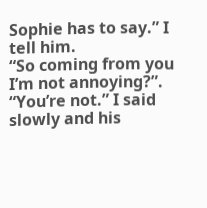Sophie has to say.” I tell him.
“So coming from you I’m not annoying?”.
“You’re not.” I said slowly and his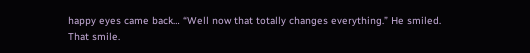happy eyes came back… “Well now that totally changes everything.” He smiled.
That smile.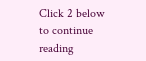Click 2 below to continue reading